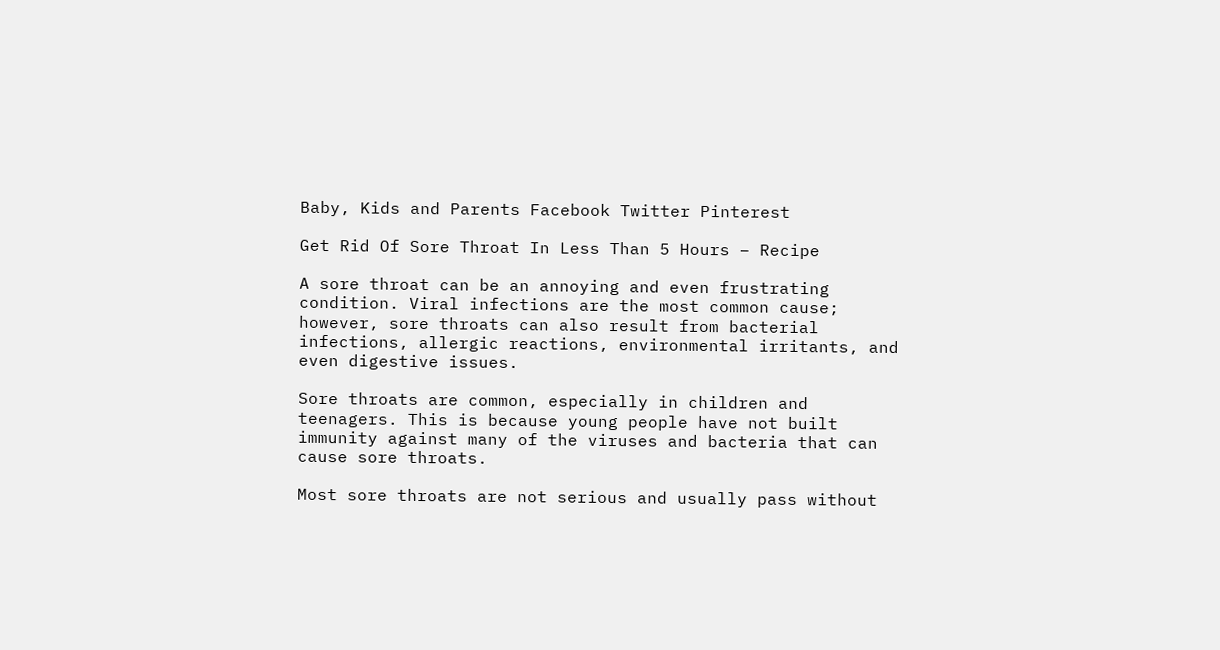Baby, Kids and Parents Facebook Twitter Pinterest

Get Rid Of Sore Throat In Less Than 5 Hours – Recipe

A sore throat can be an annoying and even frustrating condition. Viral infections are the most common cause; however, sore throats can also result from bacterial infections, allergic reactions, environmental irritants, and even digestive issues.

Sore throats are common, especially in children and teenagers. This is because young people have not built immunity against many of the viruses and bacteria that can cause sore throats.

Most sore throats are not serious and usually pass without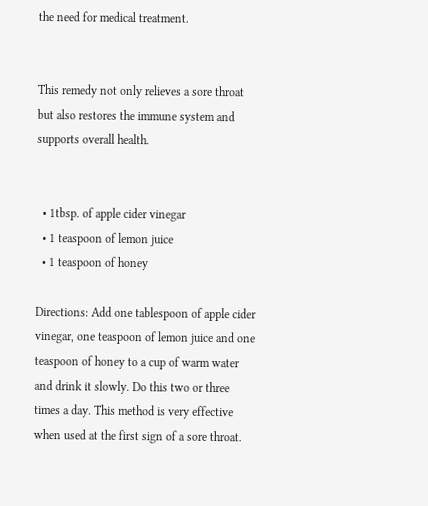the need for medical treatment.


This remedy not only relieves a sore throat but also restores the immune system and supports overall health.


  • 1tbsp. of apple cider vinegar
  • 1 teaspoon of lemon juice
  • 1 teaspoon of honey

Directions: Add one tablespoon of apple cider vinegar, one teaspoon of lemon juice and one teaspoon of honey to a cup of warm water and drink it slowly. Do this two or three times a day. This method is very effective when used at the first sign of a sore throat.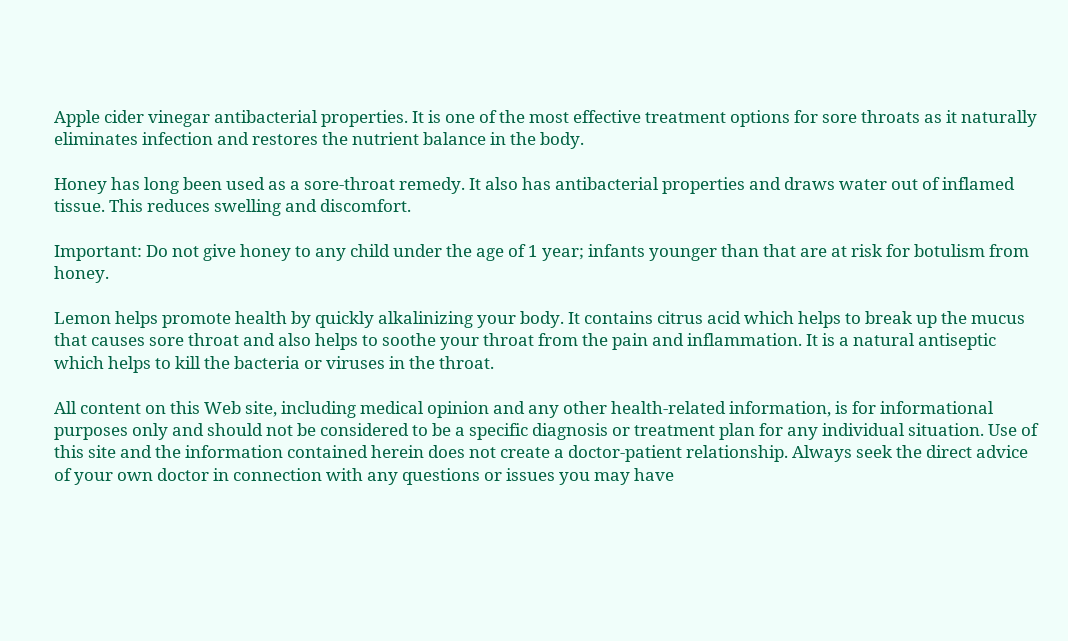Apple cider vinegar antibacterial properties. It is one of the most effective treatment options for sore throats as it naturally eliminates infection and restores the nutrient balance in the body.

Honey has long been used as a sore-throat remedy. It also has antibacterial properties and draws water out of inflamed tissue. This reduces swelling and discomfort.

Important: Do not give honey to any child under the age of 1 year; infants younger than that are at risk for botulism from honey.

Lemon helps promote health by quickly alkalinizing your body. It contains citrus acid which helps to break up the mucus that causes sore throat and also helps to soothe your throat from the pain and inflammation. It is a natural antiseptic which helps to kill the bacteria or viruses in the throat.

All content on this Web site, including medical opinion and any other health-related information, is for informational purposes only and should not be considered to be a specific diagnosis or treatment plan for any individual situation. Use of this site and the information contained herein does not create a doctor-patient relationship. Always seek the direct advice of your own doctor in connection with any questions or issues you may have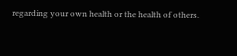regarding your own health or the health of others.